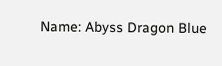Name: Abyss Dragon Blue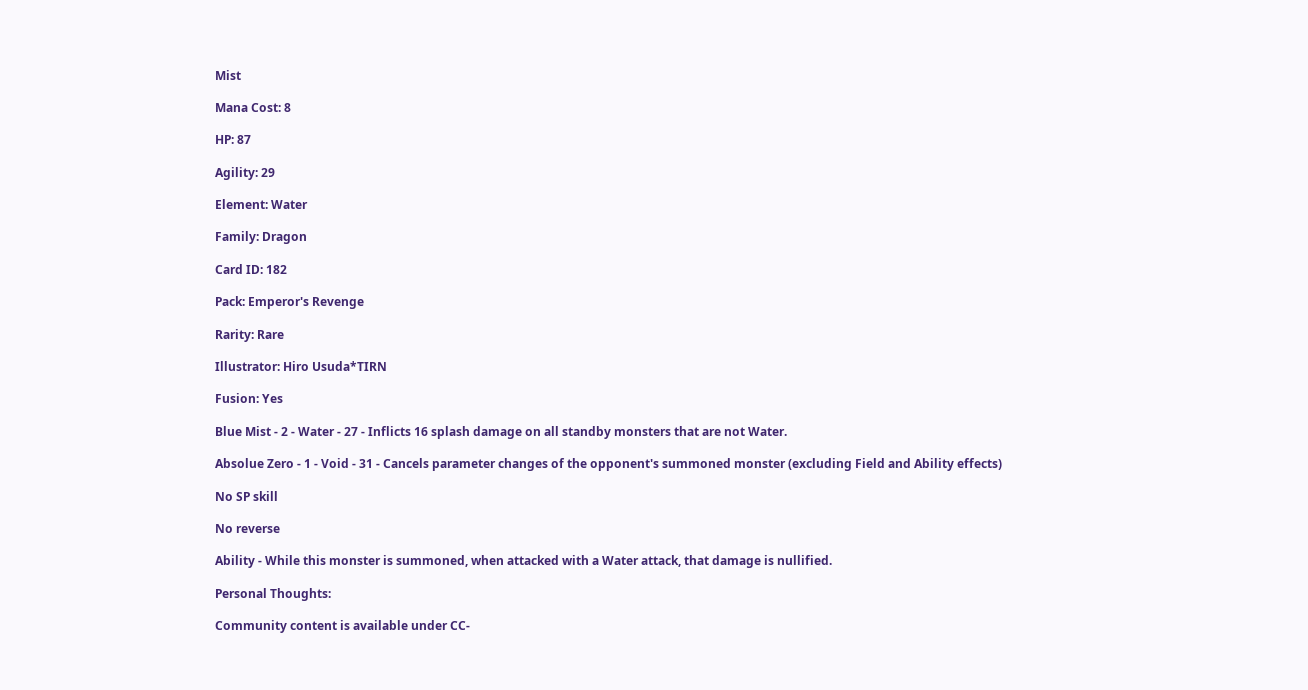Mist

Mana Cost: 8

HP: 87

Agility: 29

Element: Water

Family: Dragon

Card ID: 182

Pack: Emperor's Revenge

Rarity: Rare

Illustrator: Hiro Usuda*TIRN

Fusion: Yes

Blue Mist - 2 - Water - 27 - Inflicts 16 splash damage on all standby monsters that are not Water.

Absolue Zero - 1 - Void - 31 - Cancels parameter changes of the opponent's summoned monster (excluding Field and Ability effects)

No SP skill

No reverse

Ability - While this monster is summoned, when attacked with a Water attack, that damage is nullified.

Personal Thoughts:

Community content is available under CC-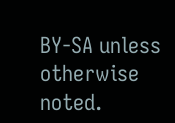BY-SA unless otherwise noted.